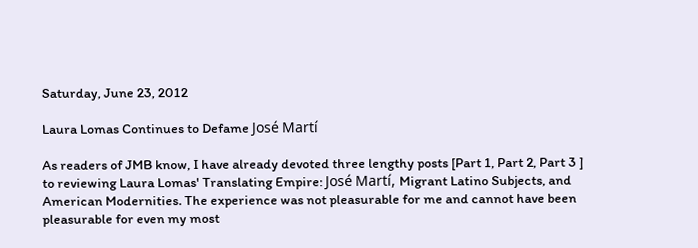Saturday, June 23, 2012

Laura Lomas Continues to Defame José Martí

As readers of JMB know, I have already devoted three lengthy posts [Part 1, Part 2, Part 3 ] to reviewing Laura Lomas' Translating Empire: José Martí, Migrant Latino Subjects, and American Modernities. The experience was not pleasurable for me and cannot have been pleasurable for even my most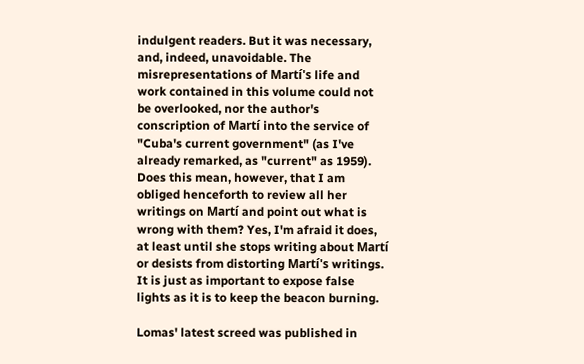indulgent readers. But it was necessary, and, indeed, unavoidable. The misrepresentations of Martí's life and work contained in this volume could not be overlooked, nor the author's conscription of Martí into the service of "Cuba's current government" (as I've already remarked, as "current" as 1959). Does this mean, however, that I am obliged henceforth to review all her writings on Martí and point out what is wrong with them? Yes, I'm afraid it does, at least until she stops writing about Martí or desists from distorting Martí's writings. It is just as important to expose false lights as it is to keep the beacon burning.

Lomas' latest screed was published in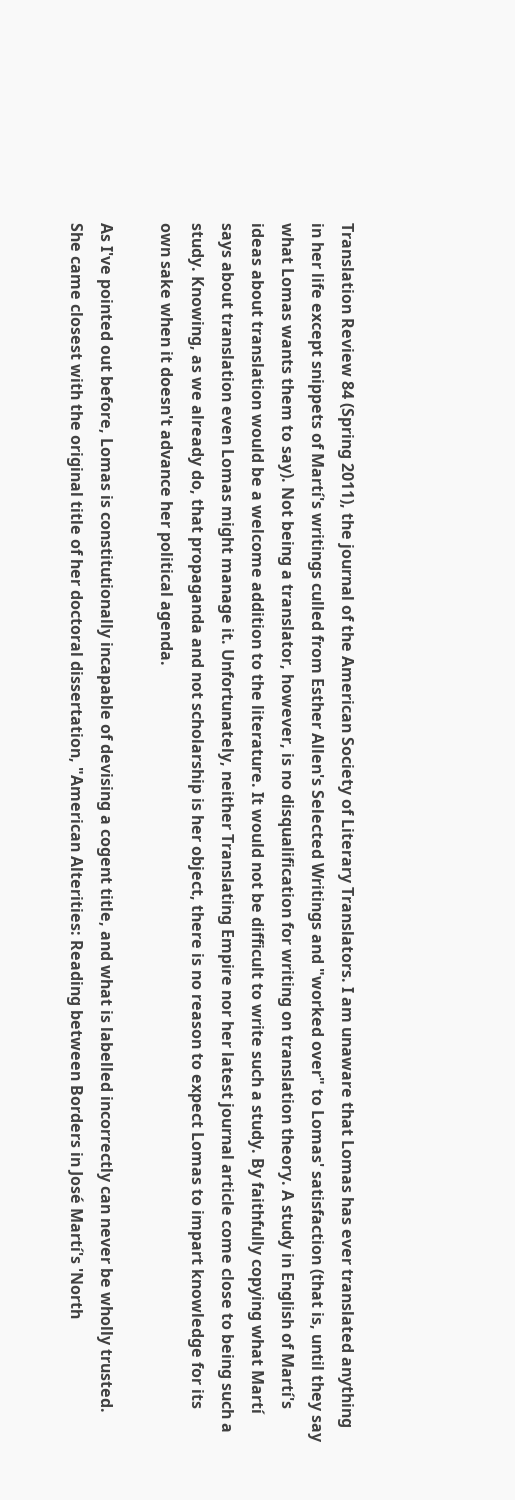Translation Review 84 (Spring 2011), the journal of the American Society of Literary Translators. I am unaware that Lomas has ever translated anything in her life except snippets of Martí's writings culled from Esther Allen's Selected Writings and "worked over" to Lomas' satisfaction (that is, until they say what Lomas wants them to say). Not being a translator, however, is no disqualification for writing on translation theory. A study in English of Martí's ideas about translation would be a welcome addition to the literature. It would not be difficult to write such a study. By faithfully copying what Martí says about translation even Lomas might manage it. Unfortunately, neither Translating Empire nor her latest journal article come close to being such a study. Knowing, as we already do, that propaganda and not scholarship is her object, there is no reason to expect Lomas to impart knowledge for its own sake when it doesn't advance her political agenda.

As I've pointed out before, Lomas is constitutionally incapable of devising a cogent title, and what is labelled incorrectly can never be wholly trusted. She came closest with the original title of her doctoral dissertation, "American Alterities: Reading between Borders in José Martí's 'North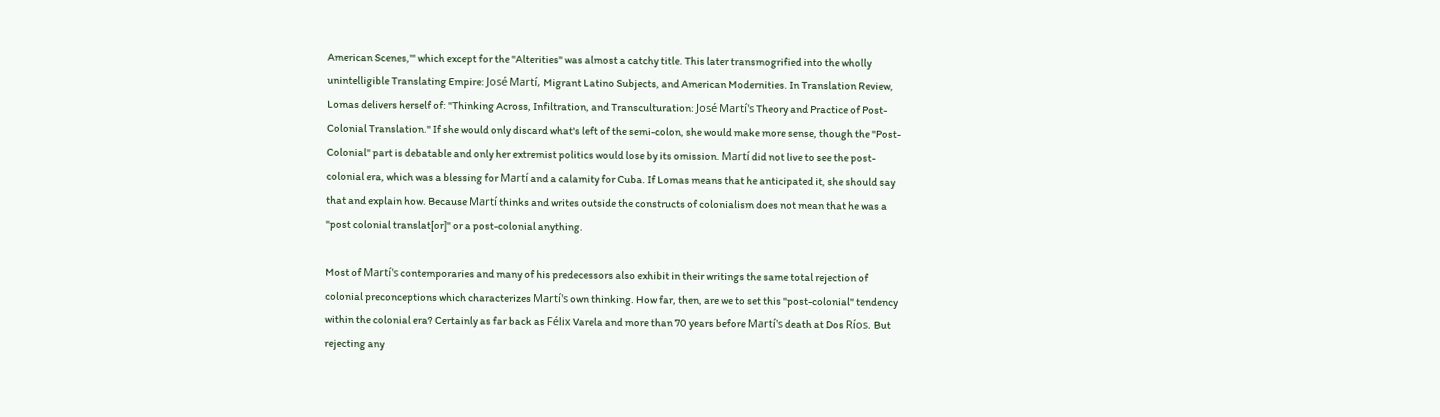American Scenes,'" which except for the "Alterities" was almost a catchy title. This later transmogrified into the wholly unintelligible Translating Empire: José Martí, Migrant Latino Subjects, and American Modernities. In Translation Review, Lomas delivers herself of: "Thinking Across, Infiltration, and Transculturation: José Martí's Theory and Practice of Post-Colonial Translation." If she would only discard what's left of the semi-colon, she would make more sense, though the "Post-Colonial" part is debatable and only her extremist politics would lose by its omission. Martí did not live to see the post-colonial era, which was a blessing for Martí and a calamity for Cuba. If Lomas means that he anticipated it, she should say that and explain how. Because Martí thinks and writes outside the constructs of colonialism does not mean that he was a "post colonial translat[or]" or a post-colonial anything.

Most of Martí's contemporaries and many of his predecessors also exhibit in their writings the same total rejection of colonial preconceptions which characterizes Martí's own thinking. How far, then, are we to set this "post-colonial" tendency within the colonial era? Certainly as far back as Félix Varela and more than 70 years before Martí's death at Dos Ríos. But rejecting any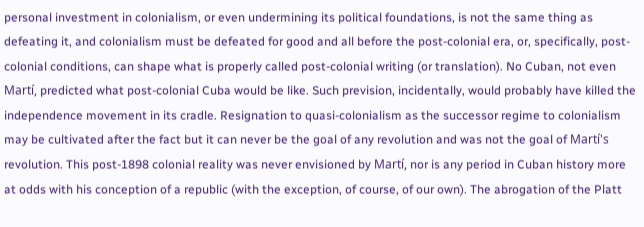personal investment in colonialism, or even undermining its political foundations, is not the same thing as defeating it, and colonialism must be defeated for good and all before the post-colonial era, or, specifically, post-colonial conditions, can shape what is properly called post-colonial writing (or translation). No Cuban, not even Martí, predicted what post-colonial Cuba would be like. Such prevision, incidentally, would probably have killed the independence movement in its cradle. Resignation to quasi-colonialism as the successor regime to colonialism may be cultivated after the fact but it can never be the goal of any revolution and was not the goal of Martí's revolution. This post-1898 colonial reality was never envisioned by Martí, nor is any period in Cuban history more at odds with his conception of a republic (with the exception, of course, of our own). The abrogation of the Platt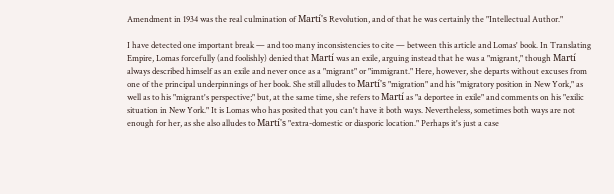Amendment in 1934 was the real culmination of Martí's Revolution, and of that he was certainly the "Intellectual Author."

I have detected one important break — and too many inconsistencies to cite — between this article and Lomas' book. In Translating Empire, Lomas forcefully (and foolishly) denied that Martí was an exile, arguing instead that he was a "migrant," though Martí always described himself as an exile and never once as a "migrant" or "immigrant." Here, however, she departs without excuses from one of the principal underpinnings of her book. She still alludes to Martí's "migration" and his "migratory position in New York," as well as to his "migrant's perspective;" but, at the same time, she refers to Martí as "a deportee in exile" and comments on his "exilic situation in New York." It is Lomas who has posited that you can't have it both ways. Nevertheless, sometimes both ways are not enough for her, as she also alludes to Martí's "extra-domestic or diasporic location." Perhaps it's just a case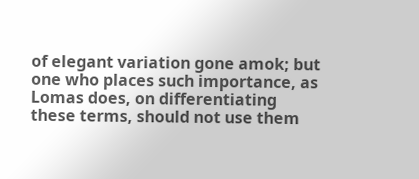of elegant variation gone amok; but one who places such importance, as Lomas does, on differentiating these terms, should not use them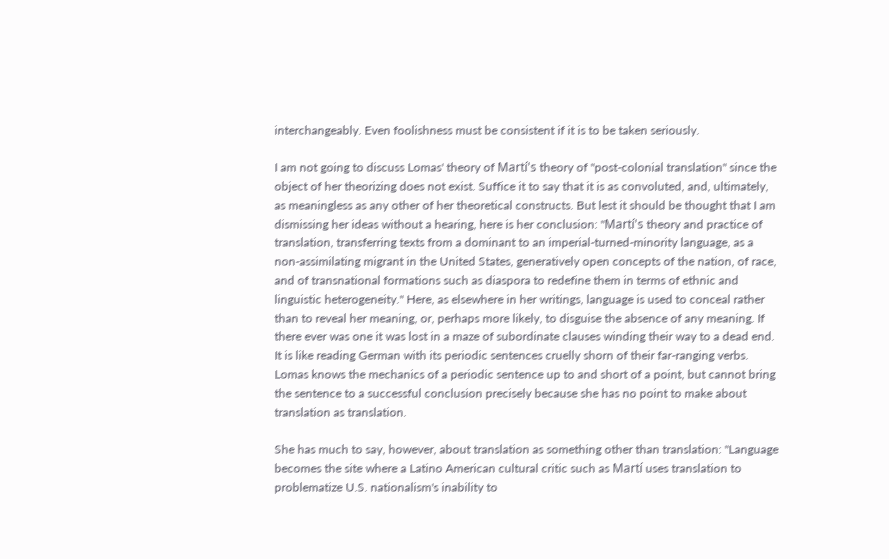interchangeably. Even foolishness must be consistent if it is to be taken seriously.

I am not going to discuss Lomas' theory of Martí's theory of "post-colonial translation" since the object of her theorizing does not exist. Suffice it to say that it is as convoluted, and, ultimately, as meaningless as any other of her theoretical constructs. But lest it should be thought that I am dismissing her ideas without a hearing, here is her conclusion: "Martí's theory and practice of translation, transferring texts from a dominant to an imperial-turned-minority language, as a non-assimilating migrant in the United States, generatively open concepts of the nation, of race, and of transnational formations such as diaspora to redefine them in terms of ethnic and linguistic heterogeneity." Here, as elsewhere in her writings, language is used to conceal rather than to reveal her meaning, or, perhaps more likely, to disguise the absence of any meaning. If there ever was one it was lost in a maze of subordinate clauses winding their way to a dead end. It is like reading German with its periodic sentences cruelly shorn of their far-ranging verbs. Lomas knows the mechanics of a periodic sentence up to and short of a point, but cannot bring the sentence to a successful conclusion precisely because she has no point to make about translation as translation.

She has much to say, however, about translation as something other than translation: "Language becomes the site where a Latino American cultural critic such as Martí uses translation to problematize U.S. nationalism's inability to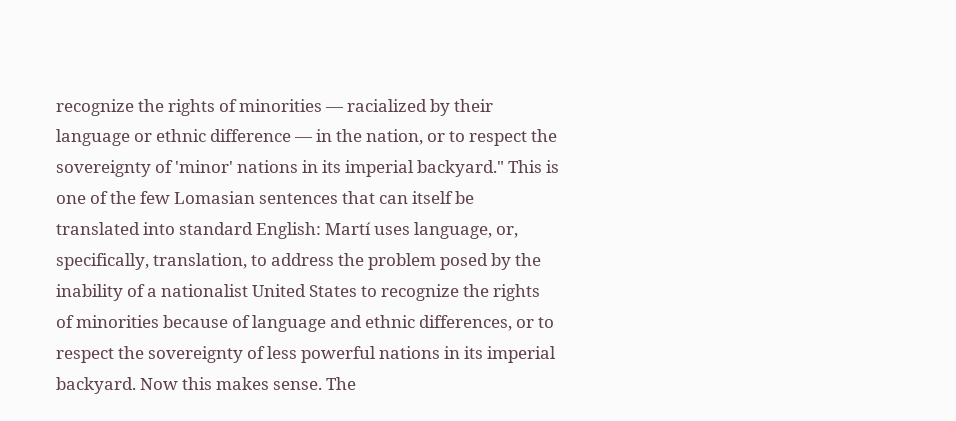recognize the rights of minorities — racialized by their language or ethnic difference — in the nation, or to respect the sovereignty of 'minor' nations in its imperial backyard." This is one of the few Lomasian sentences that can itself be translated into standard English: Martí uses language, or, specifically, translation, to address the problem posed by the inability of a nationalist United States to recognize the rights of minorities because of language and ethnic differences, or to respect the sovereignty of less powerful nations in its imperial backyard. Now this makes sense. The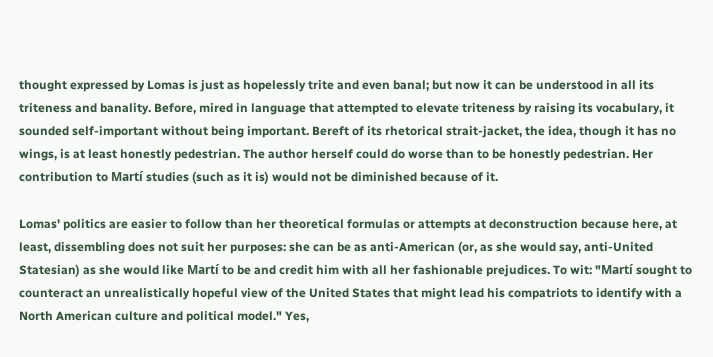thought expressed by Lomas is just as hopelessly trite and even banal; but now it can be understood in all its triteness and banality. Before, mired in language that attempted to elevate triteness by raising its vocabulary, it sounded self-important without being important. Bereft of its rhetorical strait-jacket, the idea, though it has no wings, is at least honestly pedestrian. The author herself could do worse than to be honestly pedestrian. Her contribution to Martí studies (such as it is) would not be diminished because of it.

Lomas' politics are easier to follow than her theoretical formulas or attempts at deconstruction because here, at least, dissembling does not suit her purposes: she can be as anti-American (or, as she would say, anti-United Statesian) as she would like Martí to be and credit him with all her fashionable prejudices. To wit: "Martí sought to counteract an unrealistically hopeful view of the United States that might lead his compatriots to identify with a North American culture and political model." Yes,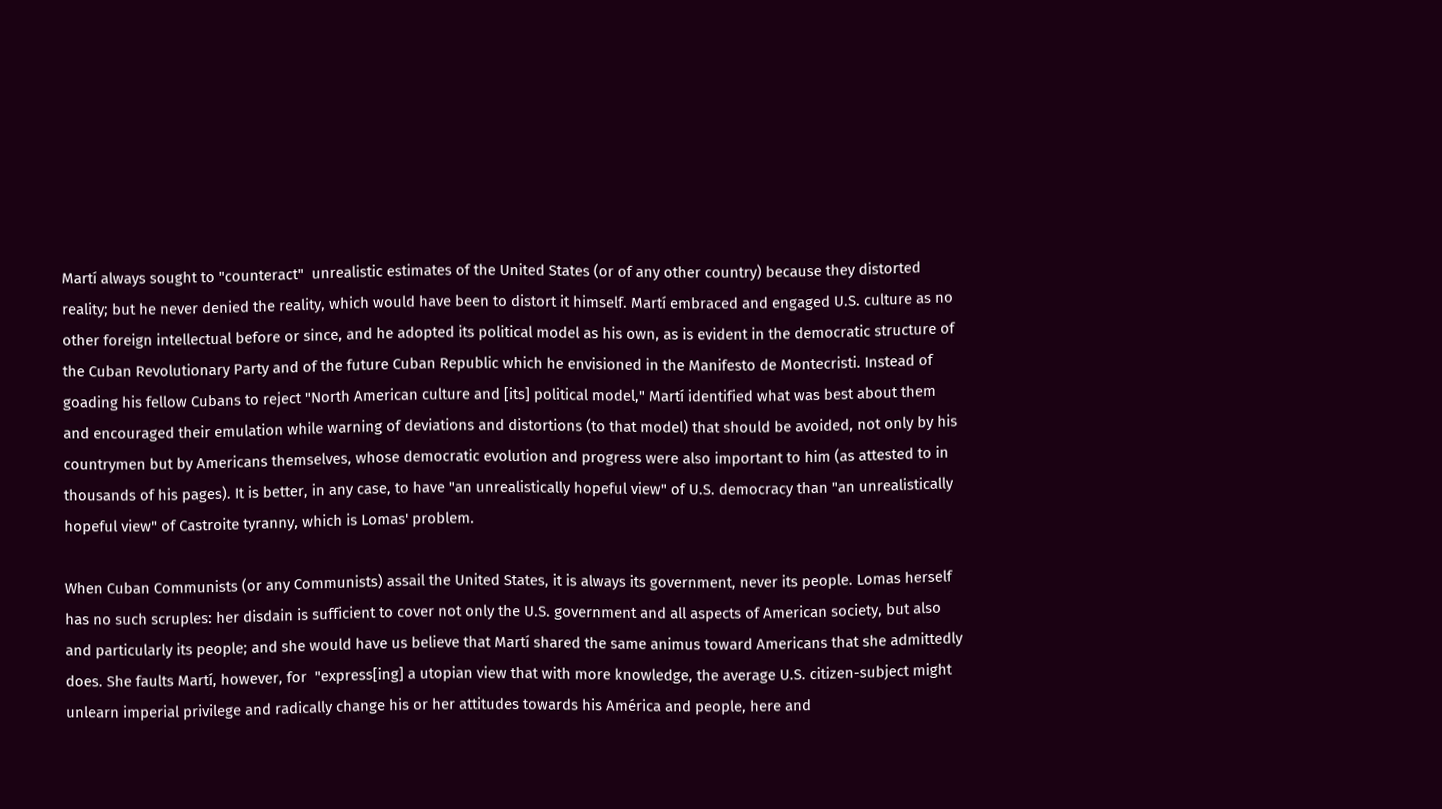Martí always sought to "counteract"  unrealistic estimates of the United States (or of any other country) because they distorted reality; but he never denied the reality, which would have been to distort it himself. Martí embraced and engaged U.S. culture as no other foreign intellectual before or since, and he adopted its political model as his own, as is evident in the democratic structure of the Cuban Revolutionary Party and of the future Cuban Republic which he envisioned in the Manifesto de Montecristi. Instead of goading his fellow Cubans to reject "North American culture and [its] political model," Martí identified what was best about them and encouraged their emulation while warning of deviations and distortions (to that model) that should be avoided, not only by his countrymen but by Americans themselves, whose democratic evolution and progress were also important to him (as attested to in thousands of his pages). It is better, in any case, to have "an unrealistically hopeful view" of U.S. democracy than "an unrealistically hopeful view" of Castroite tyranny, which is Lomas' problem.

When Cuban Communists (or any Communists) assail the United States, it is always its government, never its people. Lomas herself has no such scruples: her disdain is sufficient to cover not only the U.S. government and all aspects of American society, but also and particularly its people; and she would have us believe that Martí shared the same animus toward Americans that she admittedly does. She faults Martí, however, for  "express[ing] a utopian view that with more knowledge, the average U.S. citizen-subject might unlearn imperial privilege and radically change his or her attitudes towards his América and people, here and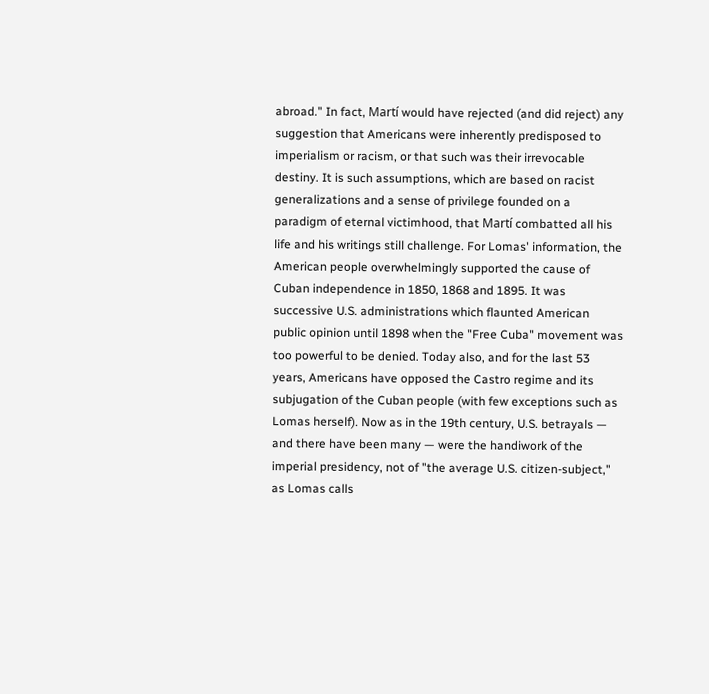abroad." In fact, Martí would have rejected (and did reject) any suggestion that Americans were inherently predisposed to imperialism or racism, or that such was their irrevocable destiny. It is such assumptions, which are based on racist generalizations and a sense of privilege founded on a paradigm of eternal victimhood, that Martí combatted all his life and his writings still challenge. For Lomas' information, the American people overwhelmingly supported the cause of Cuban independence in 1850, 1868 and 1895. It was successive U.S. administrations which flaunted American public opinion until 1898 when the "Free Cuba" movement was too powerful to be denied. Today also, and for the last 53 years, Americans have opposed the Castro regime and its subjugation of the Cuban people (with few exceptions such as Lomas herself). Now as in the 19th century, U.S. betrayals — and there have been many — were the handiwork of the imperial presidency, not of "the average U.S. citizen-subject," as Lomas calls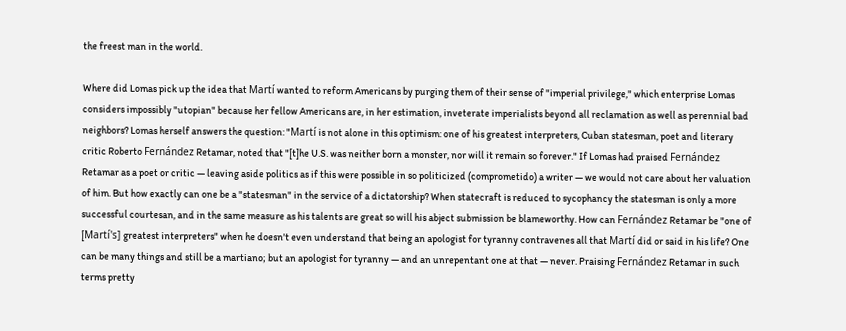the freest man in the world.

Where did Lomas pick up the idea that Martí wanted to reform Americans by purging them of their sense of "imperial privilege," which enterprise Lomas considers impossibly "utopian" because her fellow Americans are, in her estimation, inveterate imperialists beyond all reclamation as well as perennial bad neighbors? Lomas herself answers the question: "Martí is not alone in this optimism: one of his greatest interpreters, Cuban statesman, poet and literary critic Roberto Fernández Retamar, noted that "[t]he U.S. was neither born a monster, nor will it remain so forever." If Lomas had praised Fernández Retamar as a poet or critic — leaving aside politics as if this were possible in so politicized (comprometido) a writer — we would not care about her valuation of him. But how exactly can one be a "statesman" in the service of a dictatorship? When statecraft is reduced to sycophancy the statesman is only a more successful courtesan, and in the same measure as his talents are great so will his abject submission be blameworthy. How can Fernández Retamar be "one of [Martí's] greatest interpreters" when he doesn't even understand that being an apologist for tyranny contravenes all that Martí did or said in his life? One can be many things and still be a martiano; but an apologist for tyranny — and an unrepentant one at that — never. Praising Fernández Retamar in such terms pretty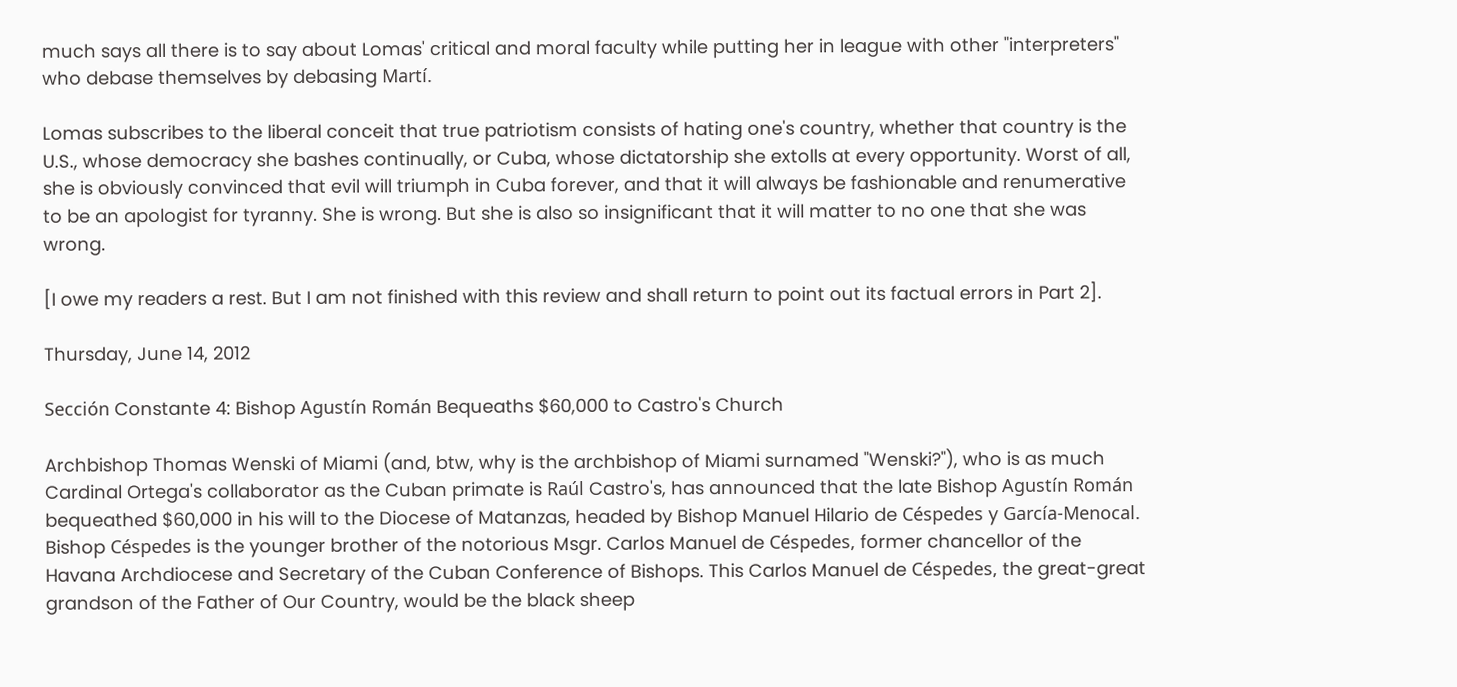much says all there is to say about Lomas' critical and moral faculty while putting her in league with other "interpreters" who debase themselves by debasing Martí.

Lomas subscribes to the liberal conceit that true patriotism consists of hating one's country, whether that country is the U.S., whose democracy she bashes continually, or Cuba, whose dictatorship she extolls at every opportunity. Worst of all, she is obviously convinced that evil will triumph in Cuba forever, and that it will always be fashionable and renumerative to be an apologist for tyranny. She is wrong. But she is also so insignificant that it will matter to no one that she was wrong.

[I owe my readers a rest. But I am not finished with this review and shall return to point out its factual errors in Part 2].

Thursday, June 14, 2012

Sección Constante 4: Bishop Agustín Román Bequeaths $60,000 to Castro's Church

Archbishop Thomas Wenski of Miami (and, btw, why is the archbishop of Miami surnamed "Wenski?"), who is as much Cardinal Ortega's collaborator as the Cuban primate is Raúl Castro's, has announced that the late Bishop Agustín Román bequeathed $60,000 in his will to the Diocese of Matanzas, headed by Bishop Manuel Hilario de Céspedes y García-Menocal. Bishop Céspedes is the younger brother of the notorious Msgr. Carlos Manuel de Céspedes, former chancellor of the Havana Archdiocese and Secretary of the Cuban Conference of Bishops. This Carlos Manuel de Céspedes, the great-great grandson of the Father of Our Country, would be the black sheep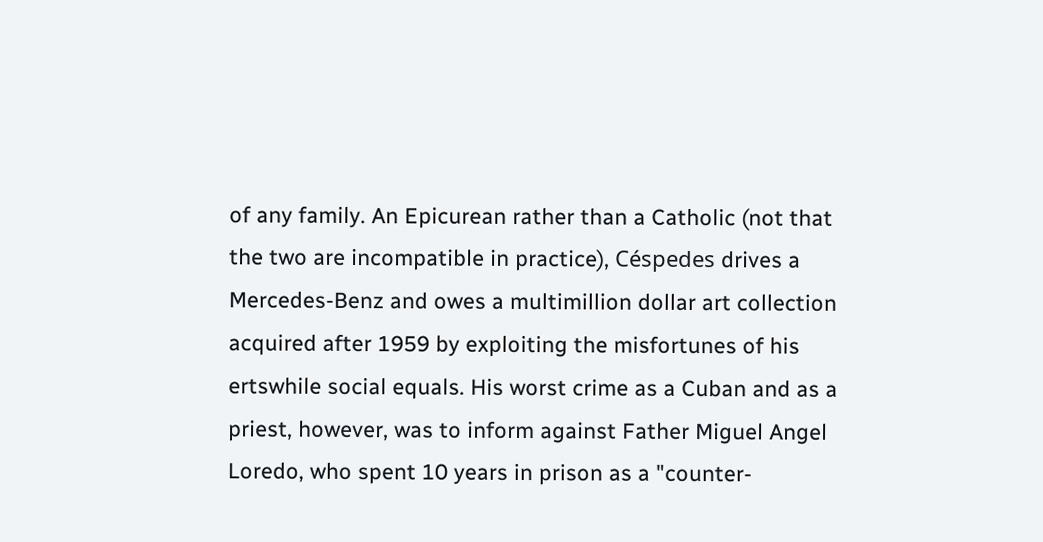of any family. An Epicurean rather than a Catholic (not that the two are incompatible in practice), Céspedes drives a Mercedes-Benz and owes a multimillion dollar art collection acquired after 1959 by exploiting the misfortunes of his ertswhile social equals. His worst crime as a Cuban and as a priest, however, was to inform against Father Miguel Angel Loredo, who spent 10 years in prison as a "counter-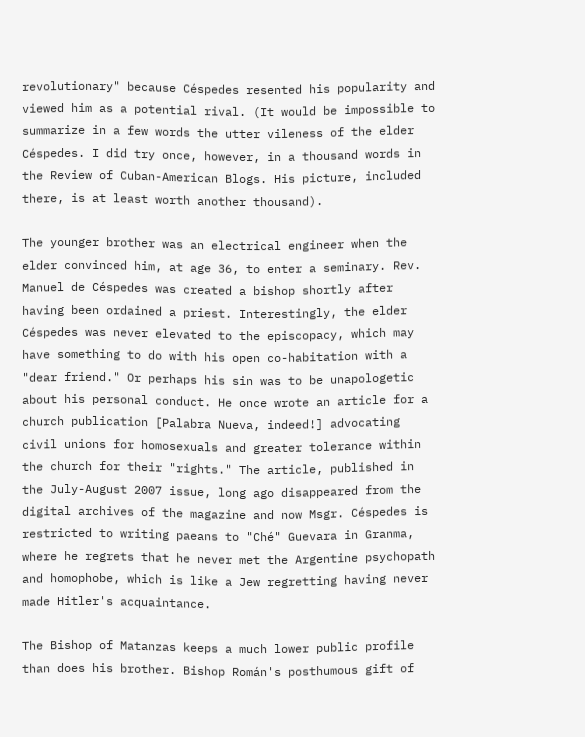revolutionary" because Céspedes resented his popularity and viewed him as a potential rival. (It would be impossible to summarize in a few words the utter vileness of the elder Céspedes. I did try once, however, in a thousand words in the Review of Cuban-American Blogs. His picture, included there, is at least worth another thousand).

The younger brother was an electrical engineer when the elder convinced him, at age 36, to enter a seminary. Rev. Manuel de Céspedes was created a bishop shortly after having been ordained a priest. Interestingly, the elder Céspedes was never elevated to the episcopacy, which may have something to do with his open co-habitation with a "dear friend." Or perhaps his sin was to be unapologetic about his personal conduct. He once wrote an article for a church publication [Palabra Nueva, indeed!] advocating civil unions for homosexuals and greater tolerance within the church for their "rights." The article, published in the July-August 2007 issue, long ago disappeared from the digital archives of the magazine and now Msgr. Céspedes is restricted to writing paeans to "Ché" Guevara in Granma, where he regrets that he never met the Argentine psychopath and homophobe, which is like a Jew regretting having never made Hitler's acquaintance.

The Bishop of Matanzas keeps a much lower public profile than does his brother. Bishop Román's posthumous gift of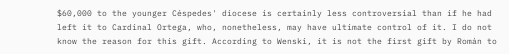$60,000 to the younger Céspedes' diocese is certainly less controversial than if he had left it to Cardinal Ortega, who, nonetheless, may have ultimate control of it. I do not know the reason for this gift. According to Wenski, it is not the first gift by Román to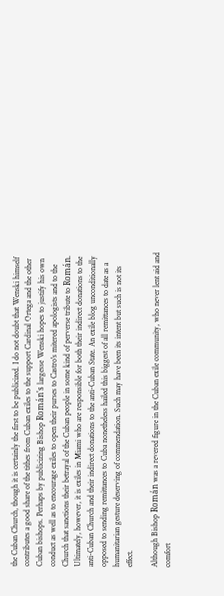the Cuban Church, though it is certainly the first to be publicized. I do not doubt that Wenski himself contributes a good share of the tithes from Cuban exiles to the support Cardinal Ortega and the other Cuban bishops. Perhaps by publicizing Bishop Román's largesse Wenski hopes to justify his own conduct as well as to encourage exiles to open their purses to Castro's mitered apologists and to the Church that sanctions their betrayal of the Cuban people in some kind of perverse tribute to Román. Ultimately, however, it is exiles in Miami who are responsible for both their indirect donations to the anti-Cuban Church and their indirect donations to the anti-Cuban State. An exile blog unconditionally opposed to sending remittances to Cuba nonetheless hailed this biggest of all remittances to date as a humanitarian gesture deserving of commendation. Such may have been its intent but such is not its effect.

Although Bishop Román was a revered figure in the Cuban exile community, who never lent aid and comfort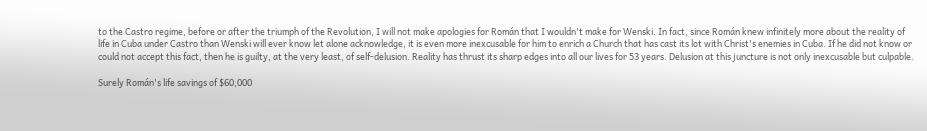to the Castro regime, before or after the triumph of the Revolution, I will not make apologies for Román that I wouldn't make for Wenski. In fact, since Román knew infinitely more about the reality of life in Cuba under Castro than Wenski will ever know let alone acknowledge, it is even more inexcusable for him to enrich a Church that has cast its lot with Christ's enemies in Cuba. If he did not know or could not accept this fact, then he is guilty, at the very least, of self-delusion. Reality has thrust its sharp edges into all our lives for 53 years. Delusion at this juncture is not only inexcusable but culpable.

Surely Román's life savings of $60,000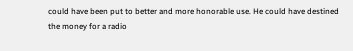could have been put to better and more honorable use. He could have destined the money for a radio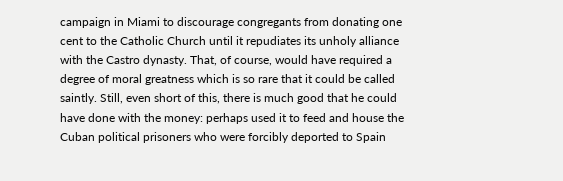campaign in Miami to discourage congregants from donating one cent to the Catholic Church until it repudiates its unholy alliance with the Castro dynasty. That, of course, would have required a degree of moral greatness which is so rare that it could be called saintly. Still, even short of this, there is much good that he could have done with the money: perhaps used it to feed and house the Cuban political prisoners who were forcibly deported to Spain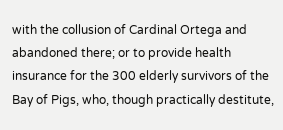with the collusion of Cardinal Ortega and abandoned there; or to provide health insurance for the 300 elderly survivors of the Bay of Pigs, who, though practically destitute,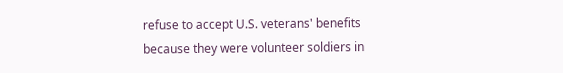refuse to accept U.S. veterans' benefits because they were volunteer soldiers in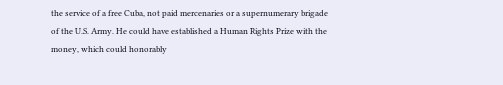the service of a free Cuba, not paid mercenaries or a supernumerary brigade of the U.S. Army. He could have established a Human Rights Prize with the money, which could honorably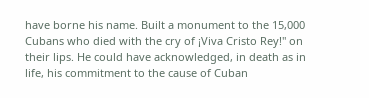have borne his name. Built a monument to the 15,000 Cubans who died with the cry of ¡Viva Cristo Rey!" on their lips. He could have acknowledged, in death as in life, his commitment to the cause of Cuban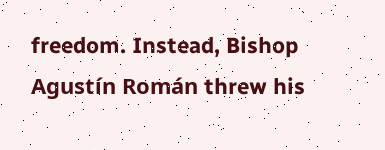freedom. Instead, Bishop Agustín Román threw his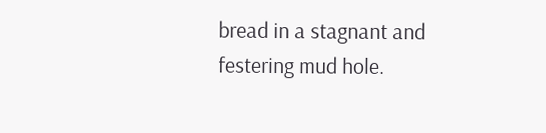bread in a stagnant and festering mud hole.